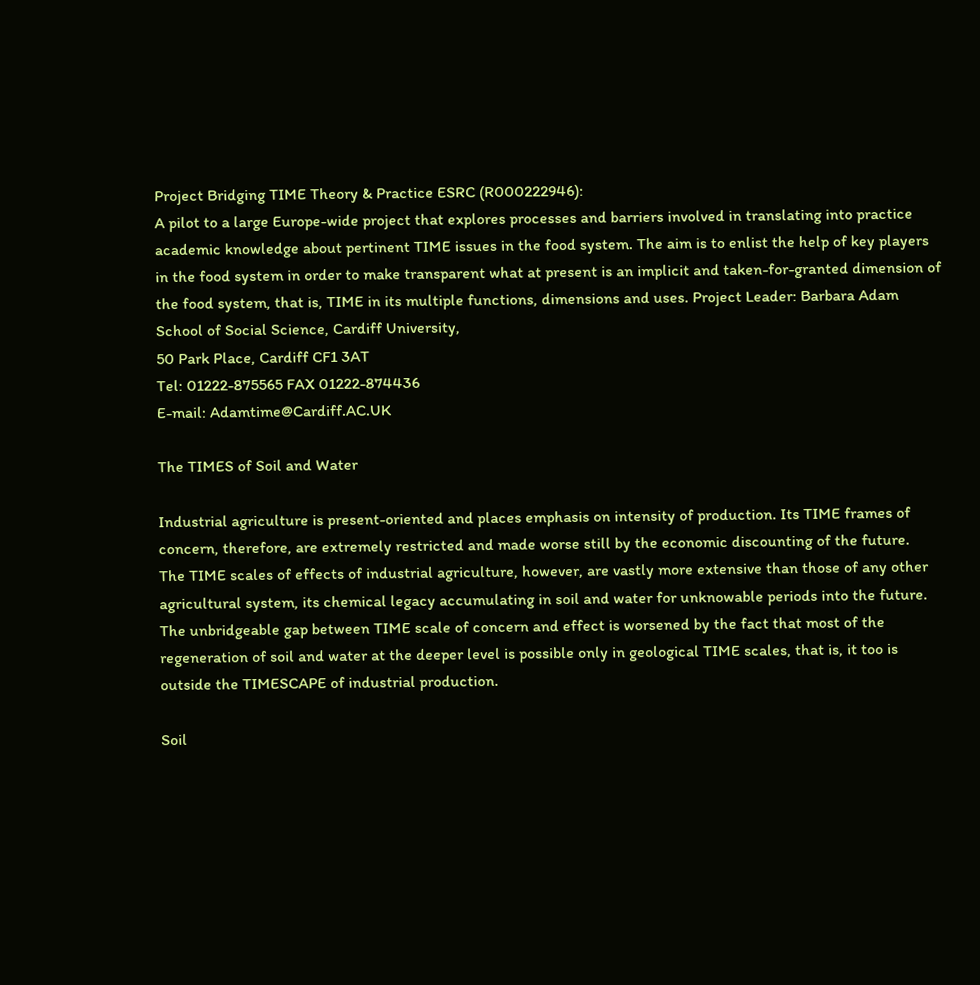Project Bridging TIME Theory & Practice ESRC (R000222946):
A pilot to a large Europe-wide project that explores processes and barriers involved in translating into practice academic knowledge about pertinent TIME issues in the food system. The aim is to enlist the help of key players in the food system in order to make transparent what at present is an implicit and taken-for-granted dimension of the food system, that is, TIME in its multiple functions, dimensions and uses. Project Leader: Barbara Adam
School of Social Science, Cardiff University,
50 Park Place, Cardiff CF1 3AT
Tel: 01222-875565 FAX 01222-874436
E-mail: Adamtime@Cardiff.AC.UK

The TIMES of Soil and Water

Industrial agriculture is present-oriented and places emphasis on intensity of production. Its TIME frames of concern, therefore, are extremely restricted and made worse still by the economic discounting of the future.
The TIME scales of effects of industrial agriculture, however, are vastly more extensive than those of any other agricultural system, its chemical legacy accumulating in soil and water for unknowable periods into the future.
The unbridgeable gap between TIME scale of concern and effect is worsened by the fact that most of the regeneration of soil and water at the deeper level is possible only in geological TIME scales, that is, it too is outside the TIMESCAPE of industrial production.

Soil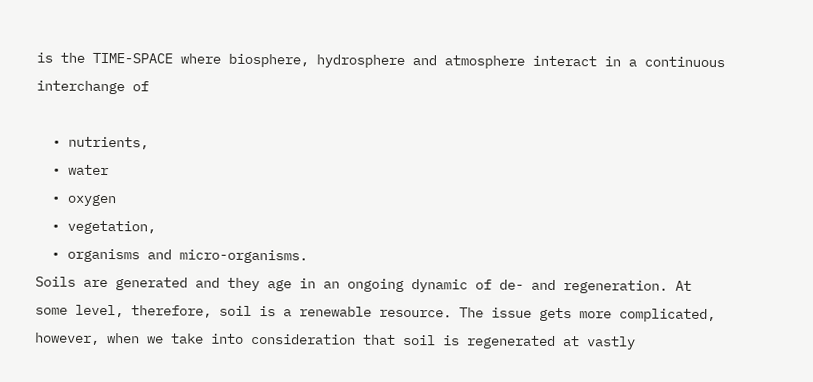is the TIME-SPACE where biosphere, hydrosphere and atmosphere interact in a continuous interchange of

  • nutrients,
  • water
  • oxygen
  • vegetation,
  • organisms and micro-organisms.
Soils are generated and they age in an ongoing dynamic of de- and regeneration. At some level, therefore, soil is a renewable resource. The issue gets more complicated, however, when we take into consideration that soil is regenerated at vastly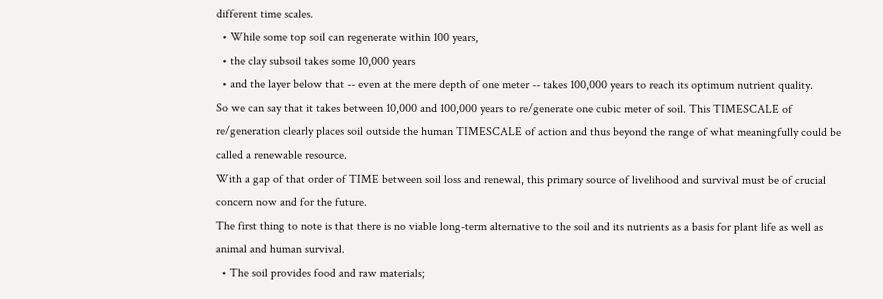different time scales.
  • While some top soil can regenerate within 100 years,
  • the clay subsoil takes some 10,000 years
  • and the layer below that -- even at the mere depth of one meter -- takes 100,000 years to reach its optimum nutrient quality.
So we can say that it takes between 10,000 and 100,000 years to re/generate one cubic meter of soil. This TIMESCALE of re/generation clearly places soil outside the human TIMESCALE of action and thus beyond the range of what meaningfully could be called a renewable resource.
With a gap of that order of TIME between soil loss and renewal, this primary source of livelihood and survival must be of crucial concern now and for the future.
The first thing to note is that there is no viable long-term alternative to the soil and its nutrients as a basis for plant life as well as animal and human survival.
  • The soil provides food and raw materials;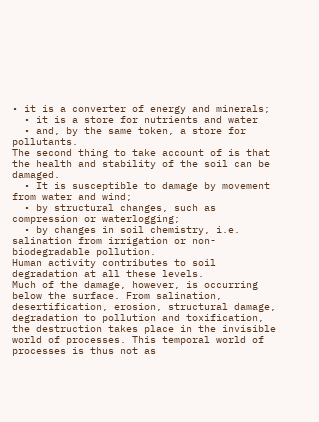• it is a converter of energy and minerals;
  • it is a store for nutrients and water
  • and, by the same token, a store for pollutants.
The second thing to take account of is that the health and stability of the soil can be damaged.
  • It is susceptible to damage by movement from water and wind;
  • by structural changes, such as compression or waterlogging;
  • by changes in soil chemistry, i.e. salination from irrigation or non-biodegradable pollution.
Human activity contributes to soil degradation at all these levels.
Much of the damage, however, is occurring below the surface. From salination, desertification, erosion, structural damage, degradation to pollution and toxification, the destruction takes place in the invisible world of processes. This temporal world of processes is thus not as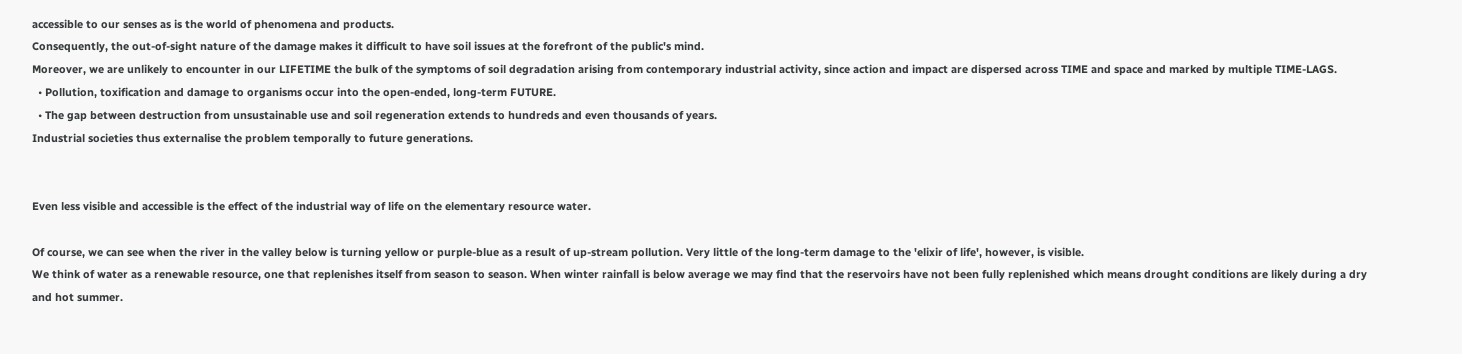accessible to our senses as is the world of phenomena and products.
Consequently, the out-of-sight nature of the damage makes it difficult to have soil issues at the forefront of the public's mind.
Moreover, we are unlikely to encounter in our LIFETIME the bulk of the symptoms of soil degradation arising from contemporary industrial activity, since action and impact are dispersed across TIME and space and marked by multiple TIME-LAGS.
  • Pollution, toxification and damage to organisms occur into the open-ended, long-term FUTURE.
  • The gap between destruction from unsustainable use and soil regeneration extends to hundreds and even thousands of years.
Industrial societies thus externalise the problem temporally to future generations.


Even less visible and accessible is the effect of the industrial way of life on the elementary resource water.

Of course, we can see when the river in the valley below is turning yellow or purple-blue as a result of up-stream pollution. Very little of the long-term damage to the 'elixir of life', however, is visible.
We think of water as a renewable resource, one that replenishes itself from season to season. When winter rainfall is below average we may find that the reservoirs have not been fully replenished which means drought conditions are likely during a dry and hot summer.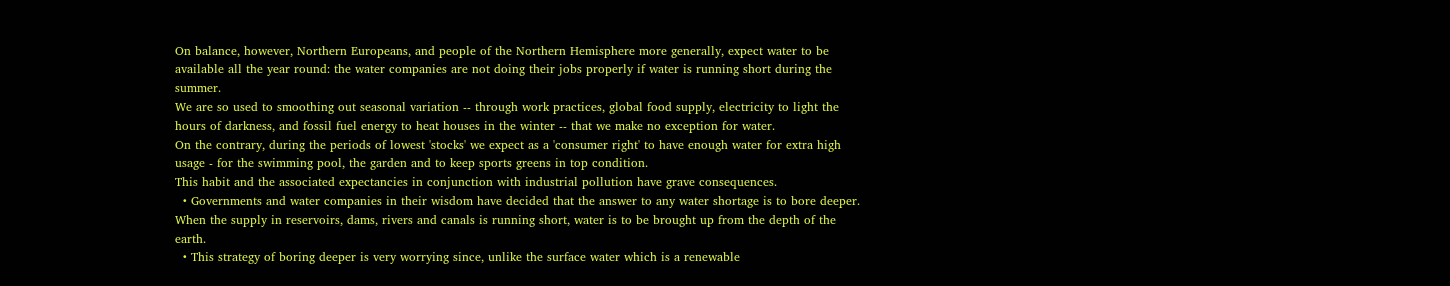On balance, however, Northern Europeans, and people of the Northern Hemisphere more generally, expect water to be available all the year round: the water companies are not doing their jobs properly if water is running short during the summer.
We are so used to smoothing out seasonal variation -- through work practices, global food supply, electricity to light the hours of darkness, and fossil fuel energy to heat houses in the winter -- that we make no exception for water.
On the contrary, during the periods of lowest 'stocks' we expect as a 'consumer right' to have enough water for extra high usage - for the swimming pool, the garden and to keep sports greens in top condition.
This habit and the associated expectancies in conjunction with industrial pollution have grave consequences.
  • Governments and water companies in their wisdom have decided that the answer to any water shortage is to bore deeper. When the supply in reservoirs, dams, rivers and canals is running short, water is to be brought up from the depth of the earth.
  • This strategy of boring deeper is very worrying since, unlike the surface water which is a renewable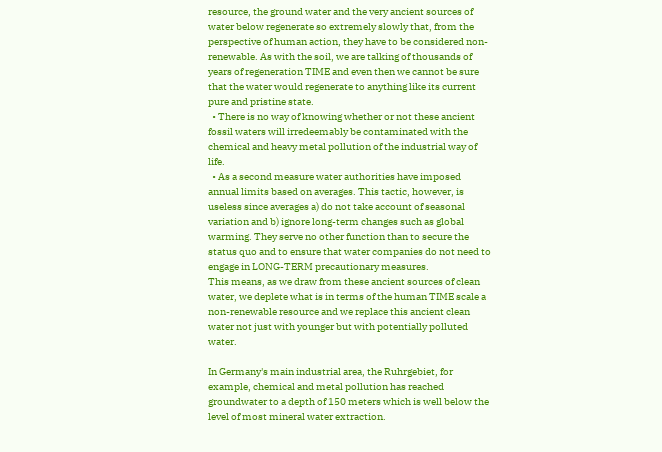resource, the ground water and the very ancient sources of water below regenerate so extremely slowly that, from the perspective of human action, they have to be considered non-renewable. As with the soil, we are talking of thousands of years of regeneration TIME and even then we cannot be sure that the water would regenerate to anything like its current pure and pristine state.
  • There is no way of knowing whether or not these ancient fossil waters will irredeemably be contaminated with the chemical and heavy metal pollution of the industrial way of life.
  • As a second measure water authorities have imposed annual limits based on averages. This tactic, however, is useless since averages a) do not take account of seasonal variation and b) ignore long-term changes such as global warming. They serve no other function than to secure the status quo and to ensure that water companies do not need to engage in LONG-TERM precautionary measures.
This means, as we draw from these ancient sources of clean water, we deplete what is in terms of the human TIME scale a non-renewable resource and we replace this ancient clean water not just with younger but with potentially polluted water.

In Germany's main industrial area, the Ruhrgebiet, for example, chemical and metal pollution has reached groundwater to a depth of 150 meters which is well below the level of most mineral water extraction.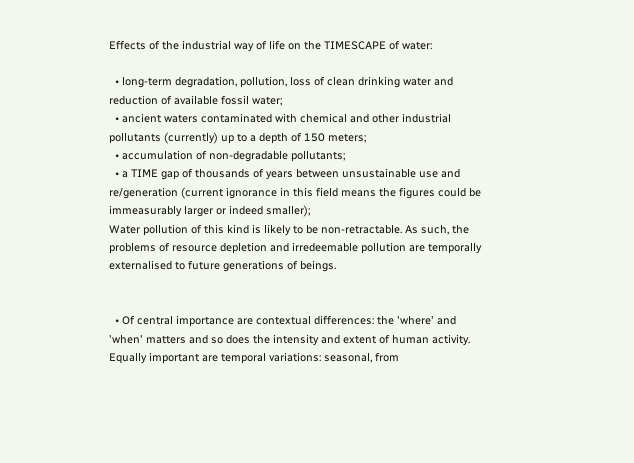Effects of the industrial way of life on the TIMESCAPE of water:

  • long-term degradation, pollution, loss of clean drinking water and reduction of available fossil water;
  • ancient waters contaminated with chemical and other industrial pollutants (currently) up to a depth of 150 meters;
  • accumulation of non-degradable pollutants;
  • a TIME gap of thousands of years between unsustainable use and re/generation (current ignorance in this field means the figures could be immeasurably larger or indeed smaller);
Water pollution of this kind is likely to be non-retractable. As such, the problems of resource depletion and irredeemable pollution are temporally externalised to future generations of beings.


  • Of central importance are contextual differences: the 'where' and 'when' matters and so does the intensity and extent of human activity. Equally important are temporal variations: seasonal, from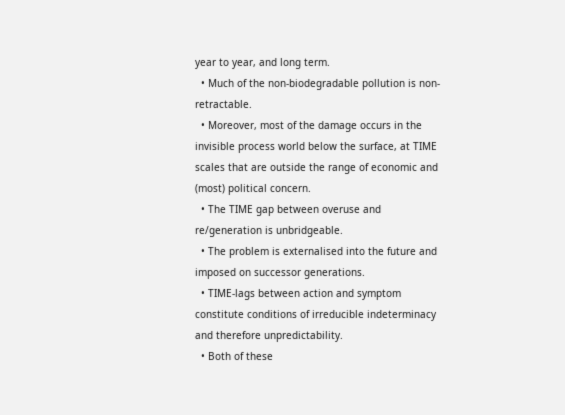year to year, and long term.
  • Much of the non-biodegradable pollution is non-retractable.
  • Moreover, most of the damage occurs in the invisible process world below the surface, at TIME scales that are outside the range of economic and (most) political concern.
  • The TIME gap between overuse and re/generation is unbridgeable.
  • The problem is externalised into the future and imposed on successor generations.
  • TIME-lags between action and symptom constitute conditions of irreducible indeterminacy and therefore unpredictability.
  • Both of these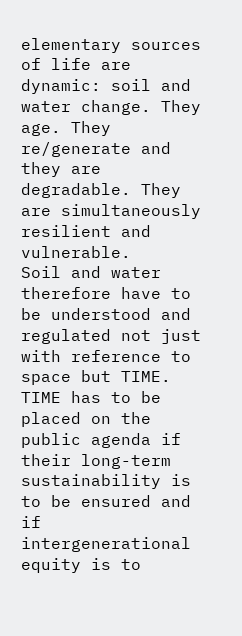elementary sources of life are dynamic: soil and water change. They age. They re/generate and they are degradable. They are simultaneously resilient and vulnerable.
Soil and water therefore have to be understood and regulated not just with reference to space but TIME. TIME has to be placed on the public agenda if their long-term sustainability is to be ensured and if intergenerational equity is to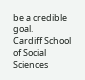be a credible goal.
Cardiff School of Social Sciences